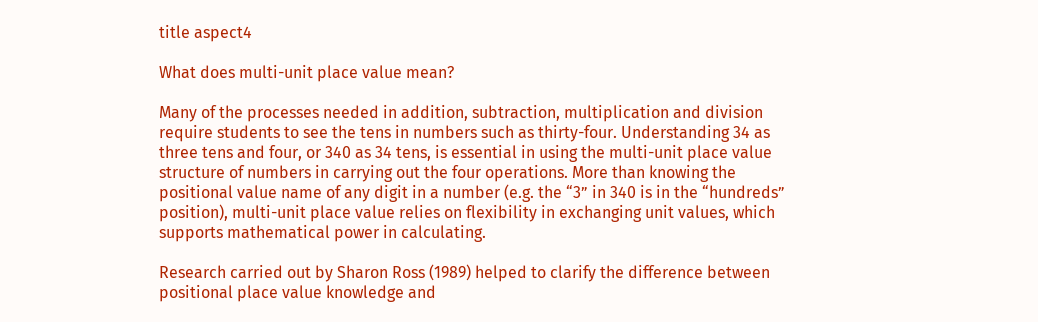title aspect4

What does multi-unit place value mean?

Many of the processes needed in addition, subtraction, multiplication and division require students to see the tens in numbers such as thirty-four. Understanding 34 as three tens and four, or 340 as 34 tens, is essential in using the multi-unit place value structure of numbers in carrying out the four operations. More than knowing the positional value name of any digit in a number (e.g. the “3” in 340 is in the “hundreds” position), multi-unit place value relies on flexibility in exchanging unit values, which supports mathematical power in calculating.

Research carried out by Sharon Ross (1989) helped to clarify the difference between positional place value knowledge and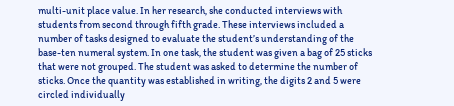multi-unit place value. In her research, she conducted interviews with students from second through fifth grade. These interviews included a number of tasks designed to evaluate the student’s understanding of the base-ten numeral system. In one task, the student was given a bag of 25 sticks that were not grouped. The student was asked to determine the number of sticks. Once the quantity was established in writing, the digits 2 and 5 were circled individually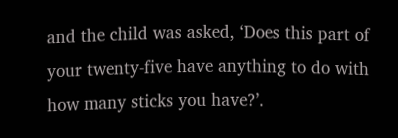and the child was asked, ‘Does this part of your twenty-five have anything to do with how many sticks you have?’.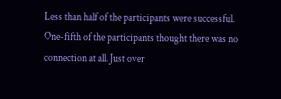Less than half of the participants were successful. One-fifth of the participants thought there was no connection at all. Just over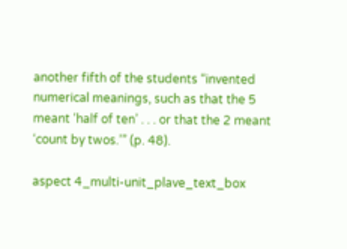another fifth of the students “invented numerical meanings, such as that the 5 meant ‘half of ten’ . . . or that the 2 meant ‘count by twos.’” (p. 48).

aspect 4_multi-unit_plave_text_box